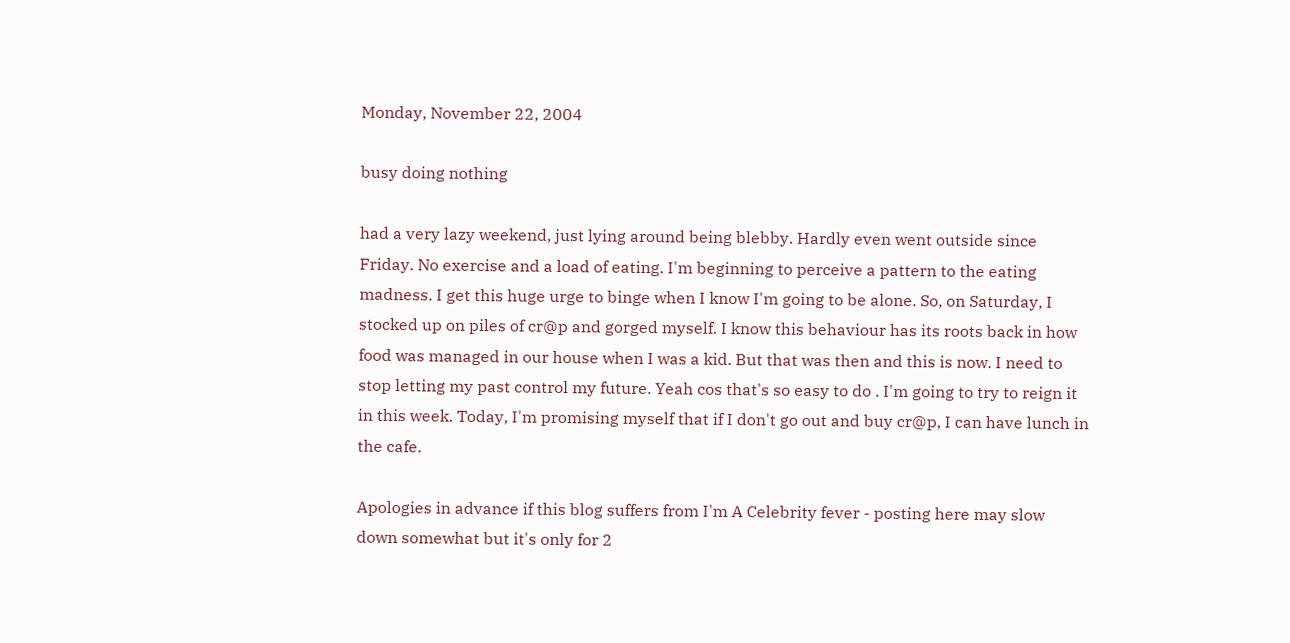Monday, November 22, 2004

busy doing nothing

had a very lazy weekend, just lying around being blebby. Hardly even went outside since Friday. No exercise and a load of eating. I'm beginning to perceive a pattern to the eating madness. I get this huge urge to binge when I know I'm going to be alone. So, on Saturday, I stocked up on piles of cr@p and gorged myself. I know this behaviour has its roots back in how food was managed in our house when I was a kid. But that was then and this is now. I need to stop letting my past control my future. Yeah cos that's so easy to do . I'm going to try to reign it in this week. Today, I'm promising myself that if I don't go out and buy cr@p, I can have lunch in the cafe.

Apologies in advance if this blog suffers from I'm A Celebrity fever - posting here may slow down somewhat but it's only for 2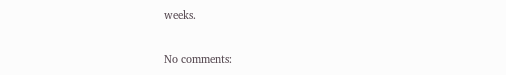weeks.

No comments: